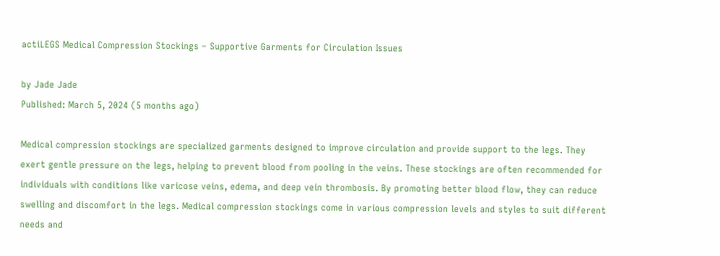actiLEGS Medical Compression Stockings – Supportive Garments for Circulation Issues

by Jade Jade
Published: March 5, 2024 (5 months ago)

Medical compression stockings are specialized garments designed to improve circulation and provide support to the legs. They exert gentle pressure on the legs, helping to prevent blood from pooling in the veins. These stockings are often recommended for individuals with conditions like varicose veins, edema, and deep vein thrombosis. By promoting better blood flow, they can reduce swelling and discomfort in the legs. Medical compression stockings come in various compression levels and styles to suit different needs and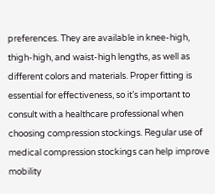preferences. They are available in knee-high, thigh-high, and waist-high lengths, as well as different colors and materials. Proper fitting is essential for effectiveness, so it’s important to consult with a healthcare professional when choosing compression stockings. Regular use of medical compression stockings can help improve mobility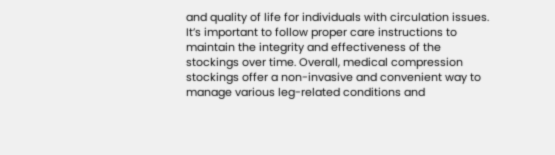and quality of life for individuals with circulation issues. It’s important to follow proper care instructions to maintain the integrity and effectiveness of the stockings over time. Overall, medical compression stockings offer a non-invasive and convenient way to manage various leg-related conditions and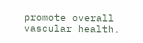promote overall vascular health.